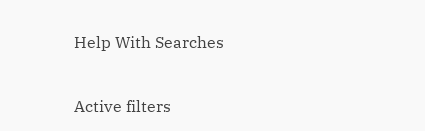Help With Searches

Active filters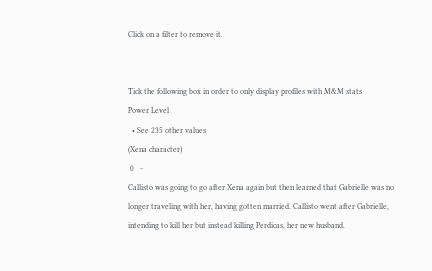Click on a filter to remove it.


Tick the following box in order to only display profiles with M&M stats
Power Level
  • See 235 other values
(Xena character)
 0   -
Callisto was going to go after Xena again but then learned that Gabrielle was no longer traveling with her, having gotten married. Callisto went after Gabrielle, intending to kill her but instead killing Perdicas, her new husband.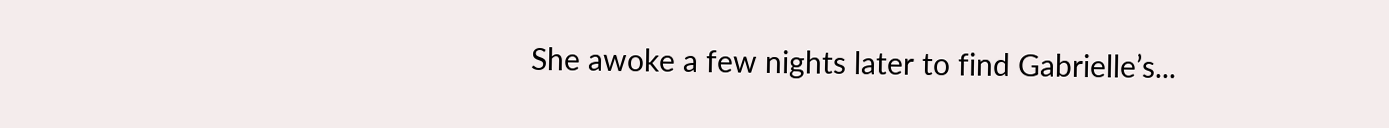She awoke a few nights later to find Gabrielle’s...